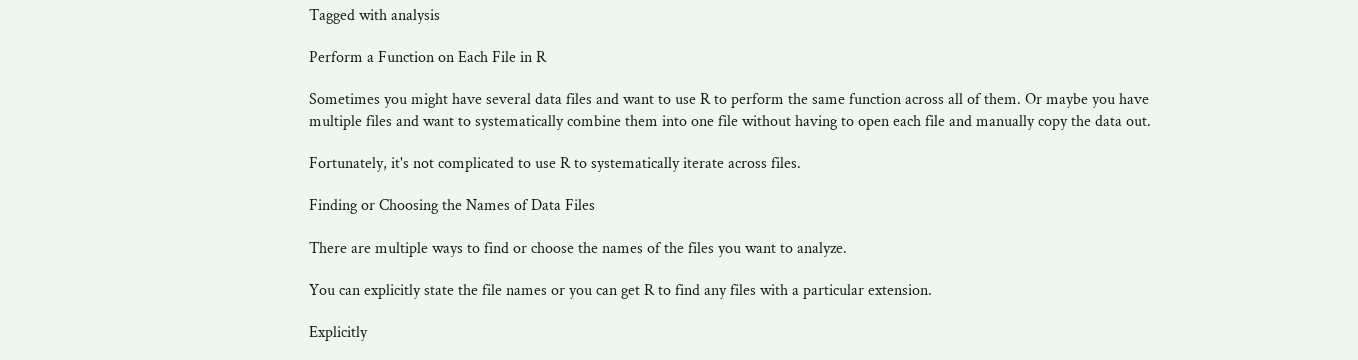Tagged with analysis

Perform a Function on Each File in R

Sometimes you might have several data files and want to use R to perform the same function across all of them. Or maybe you have multiple files and want to systematically combine them into one file without having to open each file and manually copy the data out.

Fortunately, it's not complicated to use R to systematically iterate across files.

Finding or Choosing the Names of Data Files

There are multiple ways to find or choose the names of the files you want to analyze.

You can explicitly state the file names or you can get R to find any files with a particular extension.

Explicitly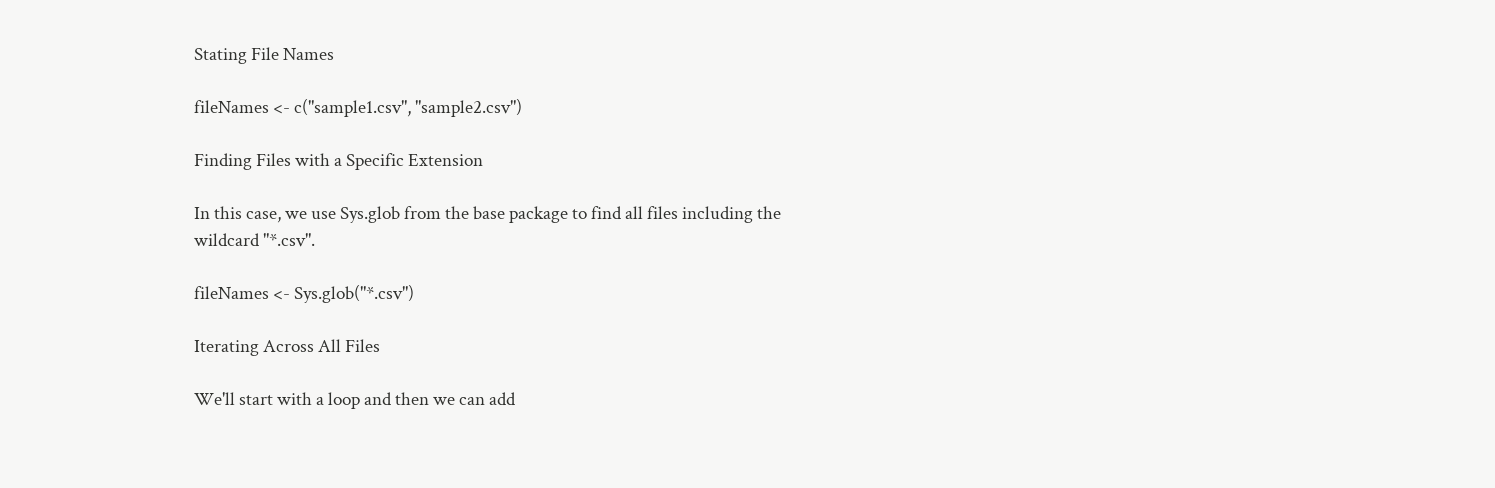Stating File Names

fileNames <- c("sample1.csv", "sample2.csv")

Finding Files with a Specific Extension

In this case, we use Sys.glob from the base package to find all files including the wildcard "*.csv".

fileNames <- Sys.glob("*.csv")

Iterating Across All Files

We'll start with a loop and then we can add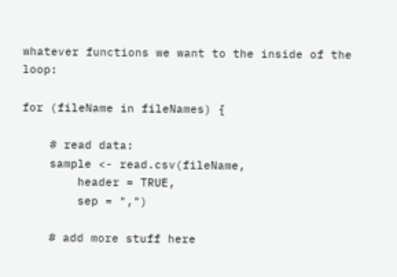whatever functions we want to the inside of the loop:

for (fileName in fileNames) {

    # read data:
    sample <- read.csv(fileName,
        header = TRUE,
        sep = ",")

    # add more stuff here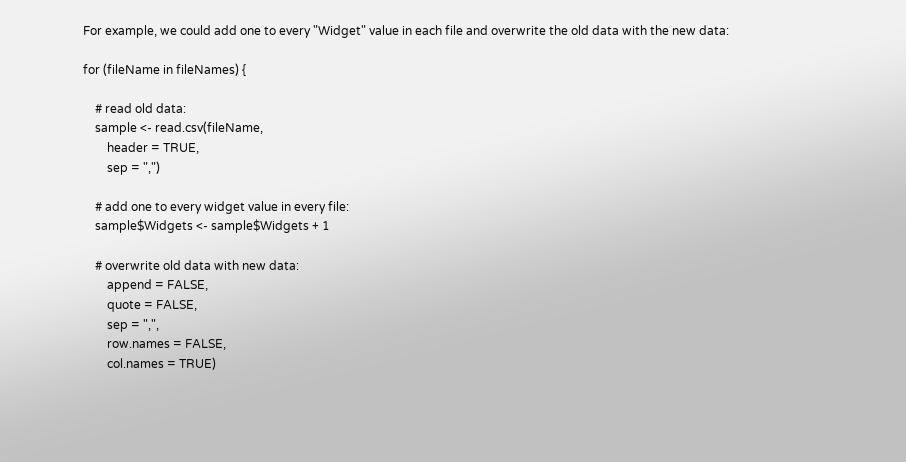For example, we could add one to every "Widget" value in each file and overwrite the old data with the new data:

for (fileName in fileNames) {

    # read old data:
    sample <- read.csv(fileName,
        header = TRUE,
        sep = ",")

    # add one to every widget value in every file:
    sample$Widgets <- sample$Widgets + 1

    # overwrite old data with new data:
        append = FALSE,
        quote = FALSE,
        sep = ",",
        row.names = FALSE,
        col.names = TRUE)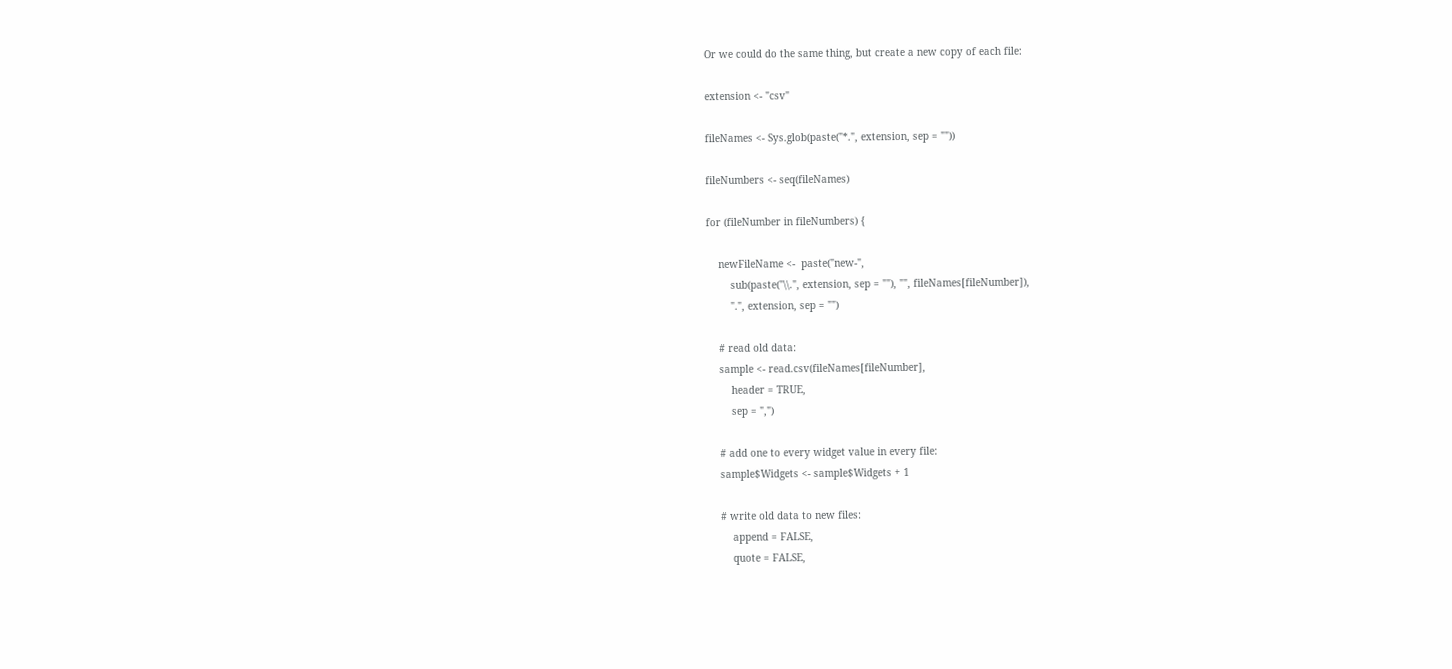Or we could do the same thing, but create a new copy of each file:

extension <- "csv"

fileNames <- Sys.glob(paste("*.", extension, sep = ""))

fileNumbers <- seq(fileNames)

for (fileNumber in fileNumbers) {

    newFileName <-  paste("new-",
        sub(paste("\\.", extension, sep = ""), "", fileNames[fileNumber]),
        ".", extension, sep = "")

    # read old data:
    sample <- read.csv(fileNames[fileNumber],
        header = TRUE,
        sep = ",")

    # add one to every widget value in every file:
    sample$Widgets <- sample$Widgets + 1

    # write old data to new files:
        append = FALSE,
        quote = FALSE,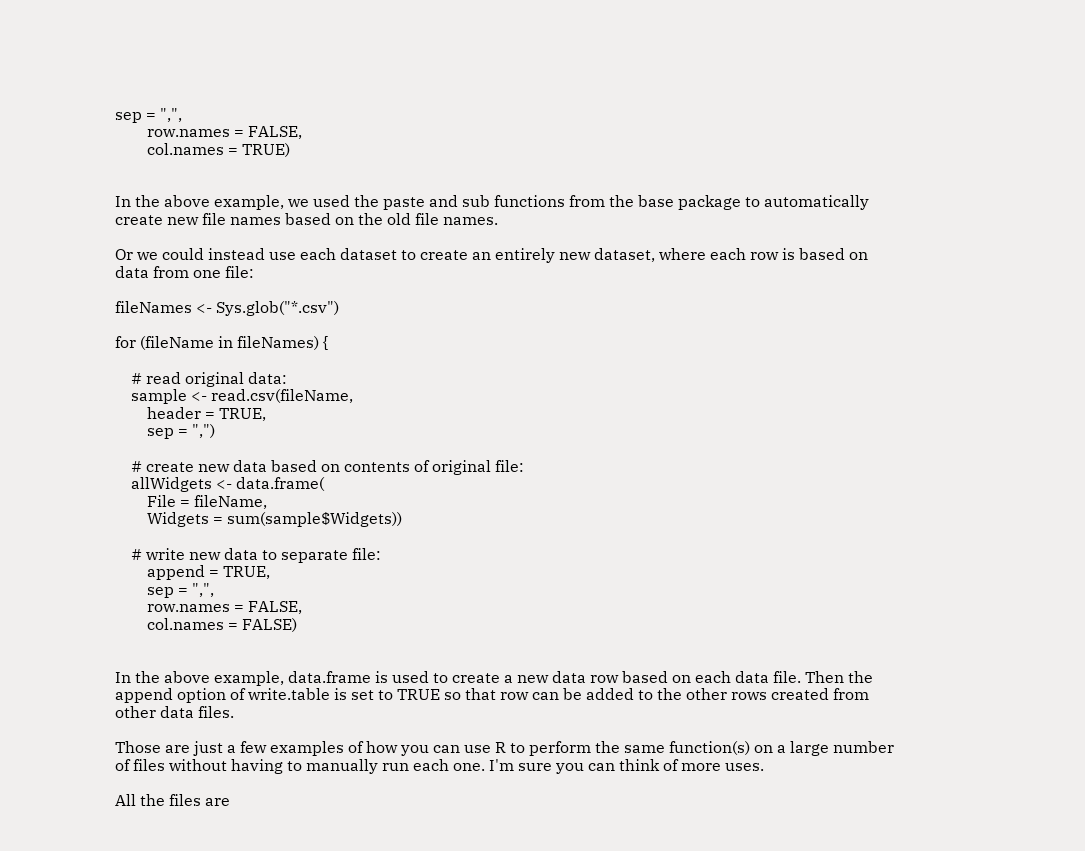sep = ",",
        row.names = FALSE,
        col.names = TRUE)


In the above example, we used the paste and sub functions from the base package to automatically create new file names based on the old file names.

Or we could instead use each dataset to create an entirely new dataset, where each row is based on data from one file:

fileNames <- Sys.glob("*.csv")

for (fileName in fileNames) {

    # read original data:
    sample <- read.csv(fileName,
        header = TRUE,
        sep = ",")

    # create new data based on contents of original file:
    allWidgets <- data.frame(
        File = fileName,
        Widgets = sum(sample$Widgets))

    # write new data to separate file:
        append = TRUE,
        sep = ",",
        row.names = FALSE,
        col.names = FALSE)


In the above example, data.frame is used to create a new data row based on each data file. Then the append option of write.table is set to TRUE so that row can be added to the other rows created from other data files.

Those are just a few examples of how you can use R to perform the same function(s) on a large number of files without having to manually run each one. I'm sure you can think of more uses.

All the files are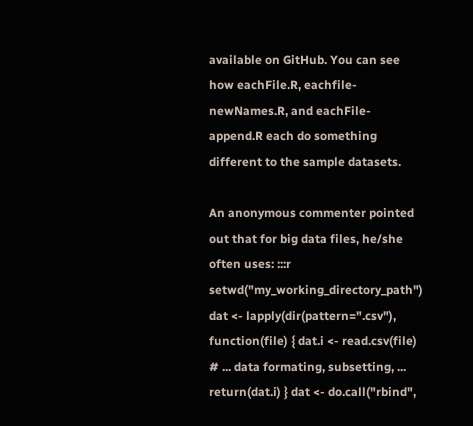available on GitHub. You can see how eachFile.R, eachfile-newNames.R, and eachFile-append.R each do something different to the sample datasets.

An anonymous commenter pointed out that for big data files, he/she often uses: :::r setwd("my_working_directory_path") dat <- lapply(dir(pattern=".csv"), function(file) { dat.i <- read.csv(file) # ... data formating, subsetting, ... return(dat.i) } dat <- do.call("rbind",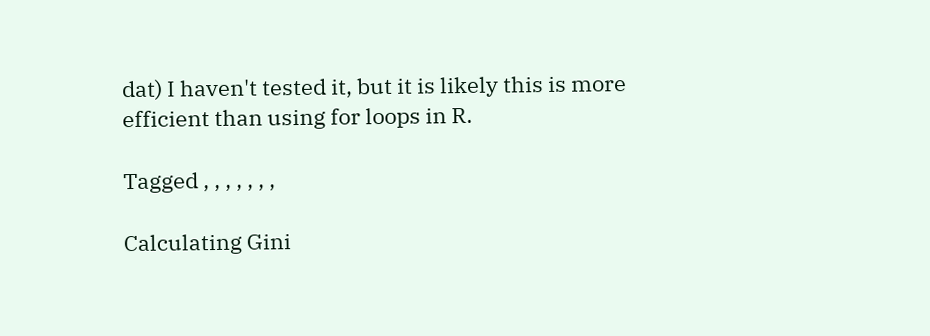dat) I haven't tested it, but it is likely this is more efficient than using for loops in R.

Tagged , , , , , , ,

Calculating Gini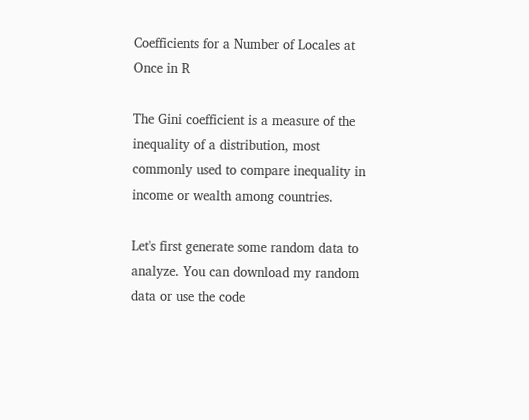Coefficients for a Number of Locales at Once in R

The Gini coefficient is a measure of the inequality of a distribution, most commonly used to compare inequality in income or wealth among countries.

Let's first generate some random data to analyze. You can download my random data or use the code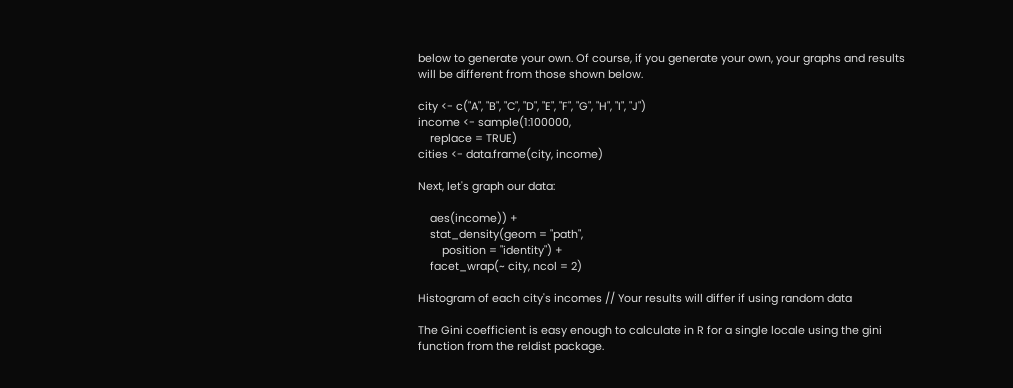below to generate your own. Of course, if you generate your own, your graphs and results will be different from those shown below.

city <- c("A", "B", "C", "D", "E", "F", "G", "H", "I", "J")
income <- sample(1:100000,
    replace = TRUE)
cities <- data.frame(city, income)

Next, let's graph our data:

    aes(income)) +
    stat_density(geom = "path",
        position = "identity") +
    facet_wrap(~ city, ncol = 2)

Histogram of each city's incomes // Your results will differ if using random data

The Gini coefficient is easy enough to calculate in R for a single locale using the gini function from the reldist package.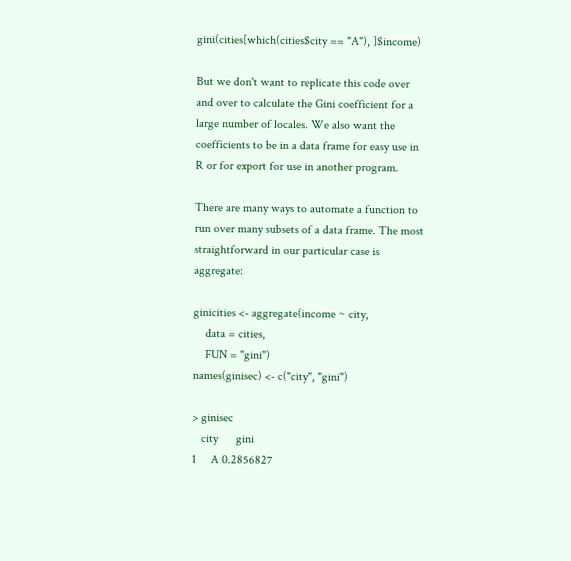gini(cities[which(cities$city == "A"), ]$income)

But we don't want to replicate this code over and over to calculate the Gini coefficient for a large number of locales. We also want the coefficients to be in a data frame for easy use in R or for export for use in another program.

There are many ways to automate a function to run over many subsets of a data frame. The most straightforward in our particular case is aggregate:

ginicities <- aggregate(income ~ city,
    data = cities,
    FUN = "gini")
names(ginisec) <- c("city", "gini")

> ginisec
   city      gini
1     A 0.2856827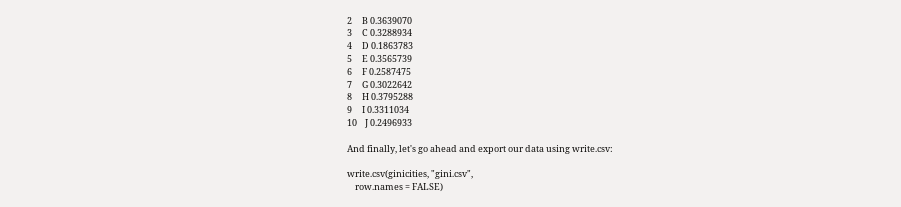2     B 0.3639070
3     C 0.3288934
4     D 0.1863783
5     E 0.3565739
6     F 0.2587475
7     G 0.3022642
8     H 0.3795288
9     I 0.3311034
10    J 0.2496933

And finally, let's go ahead and export our data using write.csv:

write.csv(ginicities, "gini.csv",
    row.names = FALSE)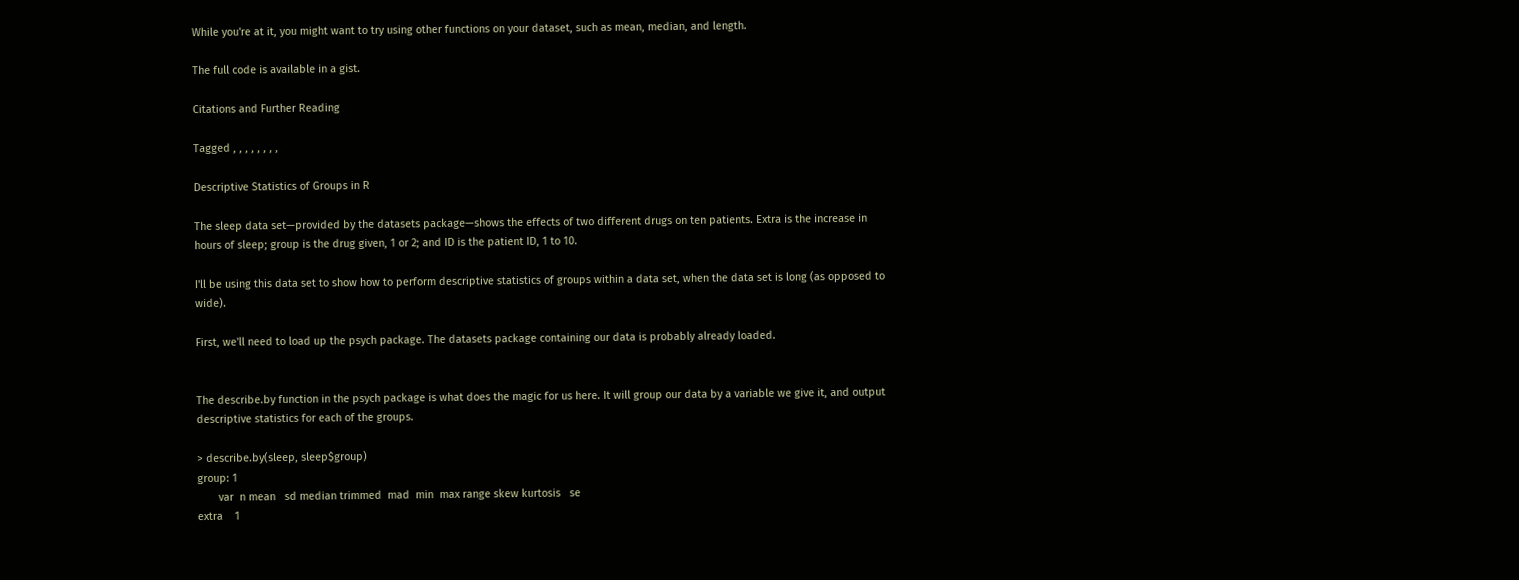While you're at it, you might want to try using other functions on your dataset, such as mean, median, and length.

The full code is available in a gist.

Citations and Further Reading

Tagged , , , , , , , ,

Descriptive Statistics of Groups in R

The sleep data set—provided by the datasets package—shows the effects of two different drugs on ten patients. Extra is the increase in hours of sleep; group is the drug given, 1 or 2; and ID is the patient ID, 1 to 10.

I'll be using this data set to show how to perform descriptive statistics of groups within a data set, when the data set is long (as opposed to wide).

First, we'll need to load up the psych package. The datasets package containing our data is probably already loaded.


The describe.by function in the psych package is what does the magic for us here. It will group our data by a variable we give it, and output descriptive statistics for each of the groups.

> describe.by(sleep, sleep$group)
group: 1
       var  n mean   sd median trimmed  mad  min  max range skew kurtosis   se
extra    1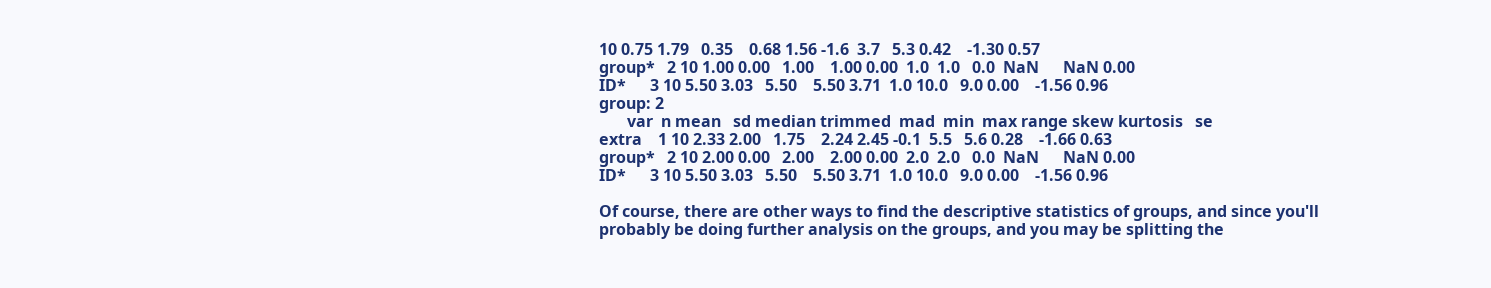10 0.75 1.79   0.35    0.68 1.56 -1.6  3.7   5.3 0.42    -1.30 0.57
group*   2 10 1.00 0.00   1.00    1.00 0.00  1.0  1.0   0.0  NaN      NaN 0.00
ID*      3 10 5.50 3.03   5.50    5.50 3.71  1.0 10.0   9.0 0.00    -1.56 0.96
group: 2
       var  n mean   sd median trimmed  mad  min  max range skew kurtosis   se
extra    1 10 2.33 2.00   1.75    2.24 2.45 -0.1  5.5   5.6 0.28    -1.66 0.63
group*   2 10 2.00 0.00   2.00    2.00 0.00  2.0  2.0   0.0  NaN      NaN 0.00
ID*      3 10 5.50 3.03   5.50    5.50 3.71  1.0 10.0   9.0 0.00    -1.56 0.96

Of course, there are other ways to find the descriptive statistics of groups, and since you'll probably be doing further analysis on the groups, and you may be splitting the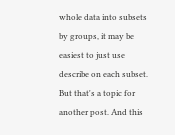whole data into subsets by groups, it may be easiest to just use describe on each subset. But that's a topic for another post. And this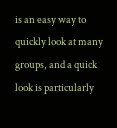is an easy way to quickly look at many groups, and a quick look is particularly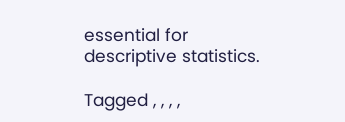essential for descriptive statistics.

Tagged , , , ,